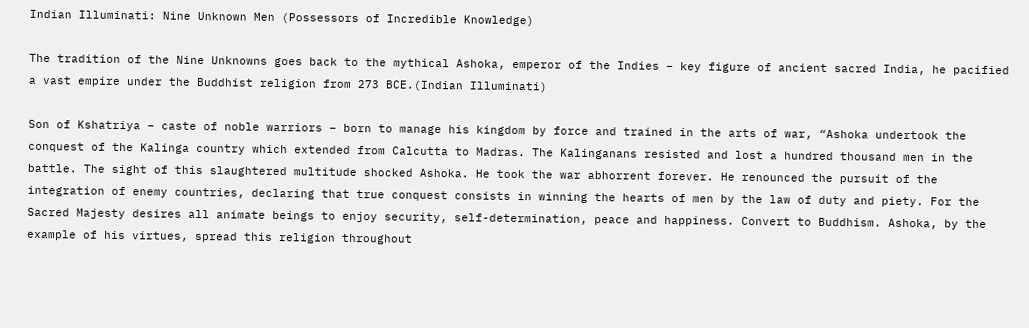Indian Illuminati: Nine Unknown Men (Possessors of Incredible Knowledge)

The tradition of the Nine Unknowns goes back to the mythical Ashoka, emperor of the Indies – key figure of ancient sacred India, he pacified a vast empire under the Buddhist religion from 273 BCE.(Indian Illuminati)

Son of Kshatriya – caste of noble warriors – born to manage his kingdom by force and trained in the arts of war, “Ashoka undertook the conquest of the Kalinga country which extended from Calcutta to Madras. The Kalinganans resisted and lost a hundred thousand men in the battle. The sight of this slaughtered multitude shocked Ashoka. He took the war abhorrent forever. He renounced the pursuit of the integration of enemy countries, declaring that true conquest consists in winning the hearts of men by the law of duty and piety. For the Sacred Majesty desires all animate beings to enjoy security, self-determination, peace and happiness. Convert to Buddhism. Ashoka, by the example of his virtues, spread this religion throughout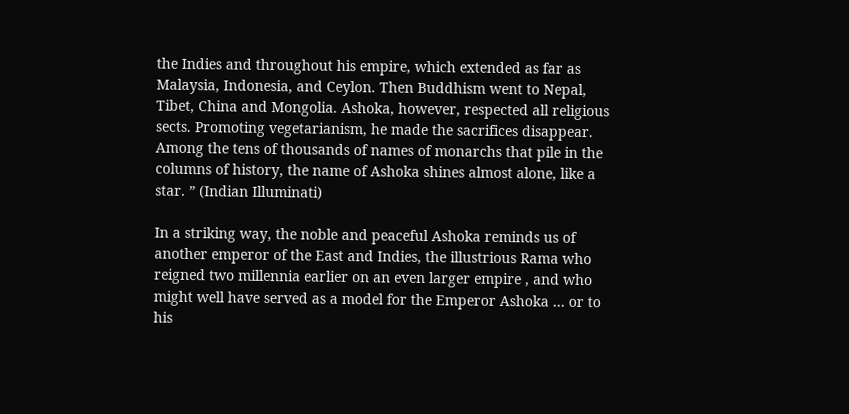the Indies and throughout his empire, which extended as far as Malaysia, Indonesia, and Ceylon. Then Buddhism went to Nepal, Tibet, China and Mongolia. Ashoka, however, respected all religious sects. Promoting vegetarianism, he made the sacrifices disappear. Among the tens of thousands of names of monarchs that pile in the columns of history, the name of Ashoka shines almost alone, like a star. ” (Indian Illuminati)

In a striking way, the noble and peaceful Ashoka reminds us of another emperor of the East and Indies, the illustrious Rama who reigned two millennia earlier on an even larger empire , and who might well have served as a model for the Emperor Ashoka … or to his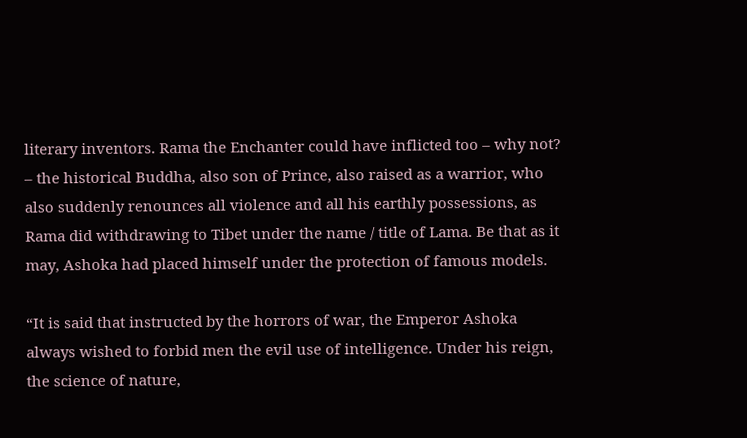literary inventors. Rama the Enchanter could have inflicted too – why not? – the historical Buddha, also son of Prince, also raised as a warrior, who also suddenly renounces all violence and all his earthly possessions, as Rama did withdrawing to Tibet under the name / title of Lama. Be that as it may, Ashoka had placed himself under the protection of famous models.

“It is said that instructed by the horrors of war, the Emperor Ashoka always wished to forbid men the evil use of intelligence. Under his reign, the science of nature,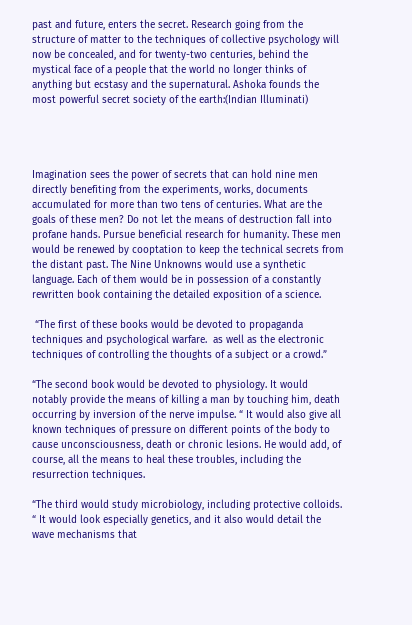past and future, enters the secret. Research going from the structure of matter to the techniques of collective psychology will now be concealed, and for twenty-two centuries, behind the mystical face of a people that the world no longer thinks of anything but ecstasy and the supernatural. Ashoka founds the most powerful secret society of the earth:(Indian Illuminati)




Imagination sees the power of secrets that can hold nine men directly benefiting from the experiments, works, documents accumulated for more than two tens of centuries. What are the goals of these men? Do not let the means of destruction fall into profane hands. Pursue beneficial research for humanity. These men would be renewed by cooptation to keep the technical secrets from the distant past. The Nine Unknowns would use a synthetic language. Each of them would be in possession of a constantly rewritten book containing the detailed exposition of a science.

 “The first of these books would be devoted to propaganda techniques and psychological warfare.  as well as the electronic techniques of controlling the thoughts of a subject or a crowd.”

“The second book would be devoted to physiology. It would notably provide the means of killing a man by touching him, death occurring by inversion of the nerve impulse. “ It would also give all known techniques of pressure on different points of the body to cause unconsciousness, death or chronic lesions. He would add, of course, all the means to heal these troubles, including the resurrection techniques.

“The third would study microbiology, including protective colloids. “ It would look especially genetics, and it also would detail the wave mechanisms that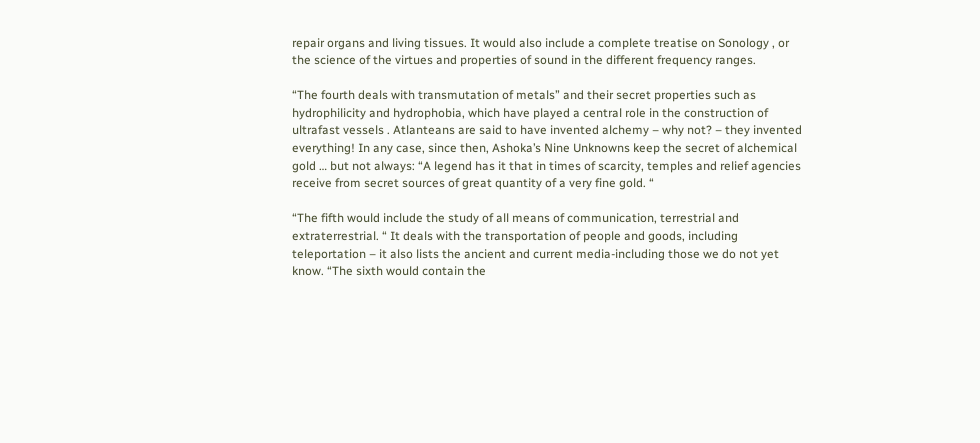repair organs and living tissues. It would also include a complete treatise on Sonology , or the science of the virtues and properties of sound in the different frequency ranges.

“The fourth deals with transmutation of metals” and their secret properties such as hydrophilicity and hydrophobia, which have played a central role in the construction of ultrafast vessels . Atlanteans are said to have invented alchemy – why not? – they invented everything! In any case, since then, Ashoka’s Nine Unknowns keep the secret of alchemical gold … but not always: “A legend has it that in times of scarcity, temples and relief agencies receive from secret sources of great quantity of a very fine gold. “

“The fifth would include the study of all means of communication, terrestrial and extraterrestrial. “ It deals with the transportation of people and goods, including teleportation – it also lists the ancient and current media-including those we do not yet know. “The sixth would contain the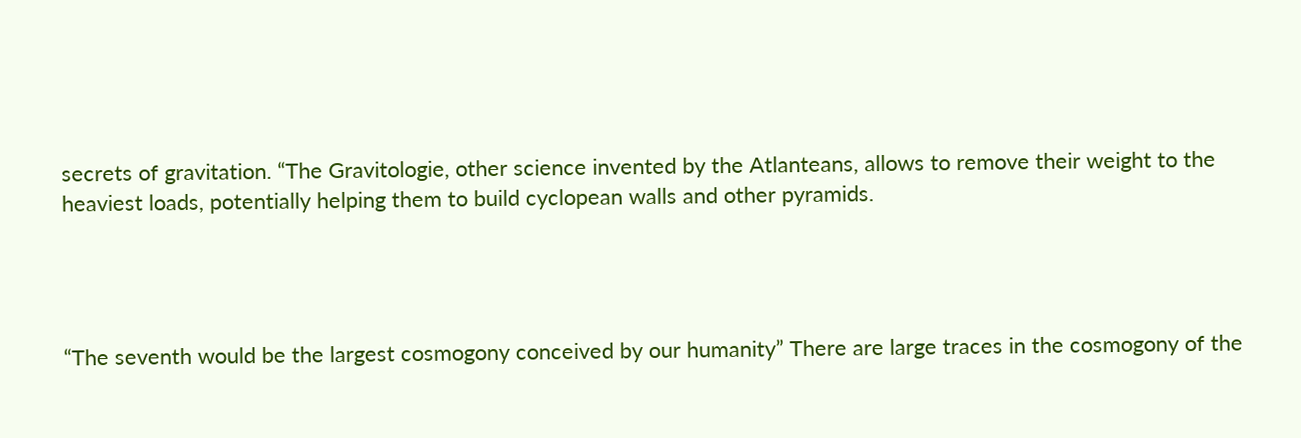secrets of gravitation. “The Gravitologie, other science invented by the Atlanteans, allows to remove their weight to the heaviest loads, potentially helping them to build cyclopean walls and other pyramids.




“The seventh would be the largest cosmogony conceived by our humanity” There are large traces in the cosmogony of the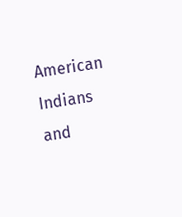American Indians and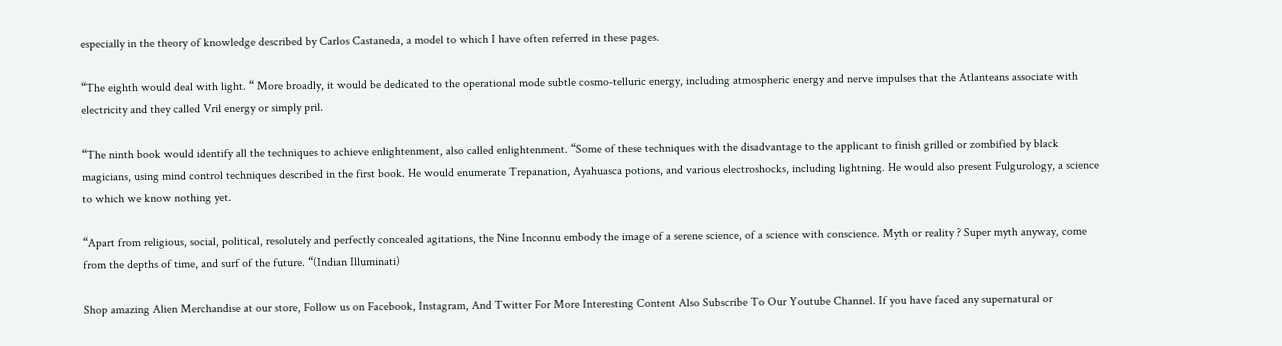especially in the theory of knowledge described by Carlos Castaneda, a model to which I have often referred in these pages.

“The eighth would deal with light. “ More broadly, it would be dedicated to the operational mode subtle cosmo-telluric energy, including atmospheric energy and nerve impulses that the Atlanteans associate with electricity and they called Vril energy or simply pril.

“The ninth book would identify all the techniques to achieve enlightenment, also called enlightenment. “Some of these techniques with the disadvantage to the applicant to finish grilled or zombified by black magicians, using mind control techniques described in the first book. He would enumerate Trepanation, Ayahuasca potions, and various electroshocks, including lightning. He would also present Fulgurology, a science to which we know nothing yet.

“Apart from religious, social, political, resolutely and perfectly concealed agitations, the Nine Inconnu embody the image of a serene science, of a science with conscience. Myth or reality ? Super myth anyway, come from the depths of time, and surf of the future. “(Indian Illuminati)

Shop amazing Alien Merchandise at our store, Follow us on Facebook, Instagram, And Twitter For More Interesting Content Also Subscribe To Our Youtube Channel. If you have faced any supernatural or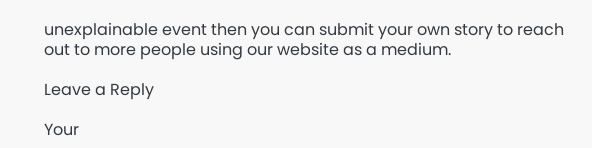unexplainable event then you can submit your own story to reach out to more people using our website as a medium.

Leave a Reply

Your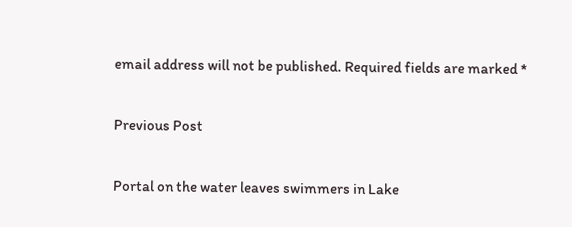email address will not be published. Required fields are marked *

Previous Post

Portal on the water leaves swimmers in Lake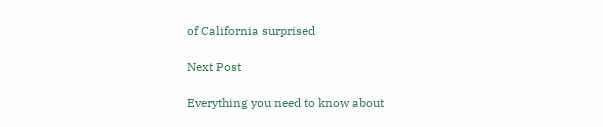of California surprised

Next Post

Everything you need to know about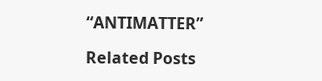“ANTIMATTER”

Related Posts